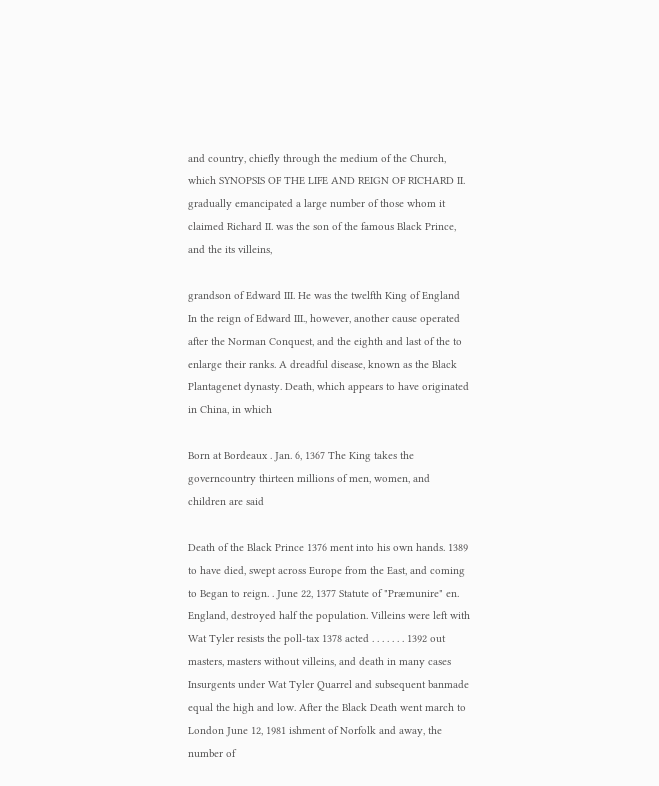and country, chiefly through the medium of the Church, which SYNOPSIS OF THE LIFE AND REIGN OF RICHARD II. gradually emancipated a large number of those whom it claimed Richard II. was the son of the famous Black Prince, and the its villeins,

grandson of Edward III. He was the twelfth King of England In the reign of Edward III., however, another cause operated after the Norman Conquest, and the eighth and last of the to enlarge their ranks. A dreadful disease, known as the Black Plantagenet dynasty. Death, which appears to have originated in China, in which

Born at Bordeaux . Jan. 6, 1367 The King takes the governcountry thirteen millions of men, women, and children are said

Death of the Black Prince 1376 ment into his own hands. 1389 to have died, swept across Europe from the East, and coming to Began to reign. . June 22, 1377 Statute of "Præmunire" en. England, destroyed half the population. Villeins were left with Wat Tyler resists the poll-tax 1378 acted . . . . . . . 1392 out masters, masters without villeins, and death in many cases Insurgents under Wat Tyler Quarrel and subsequent banmade equal the high and low. After the Black Death went march to London June 12, 1981 ishment of Norfolk and away, the number of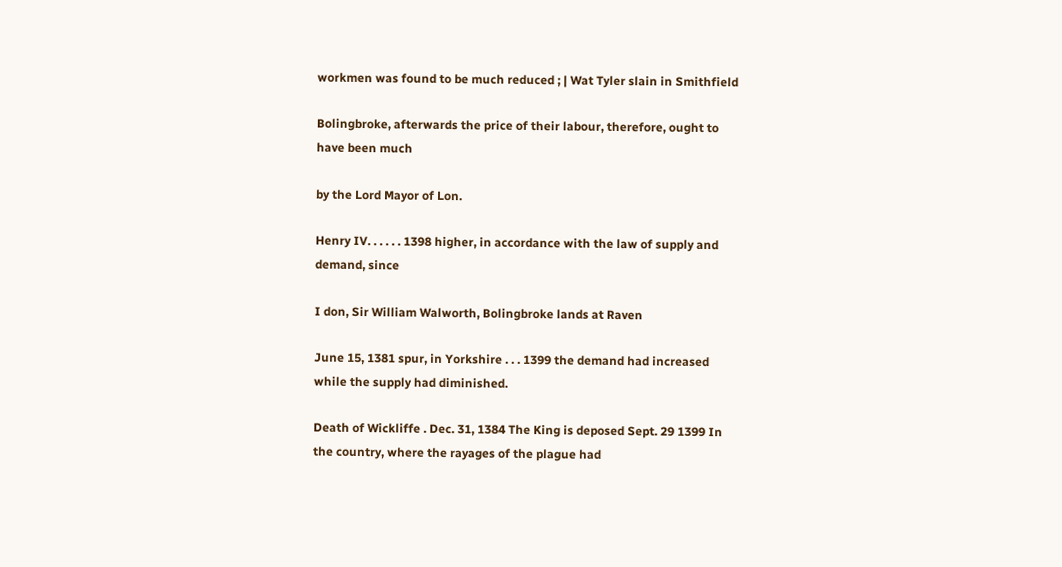workmen was found to be much reduced ; | Wat Tyler slain in Smithfield

Bolingbroke, afterwards the price of their labour, therefore, ought to have been much

by the Lord Mayor of Lon.

Henry IV. . . . . . 1398 higher, in accordance with the law of supply and demand, since

I don, Sir William Walworth, Bolingbroke lands at Raven

June 15, 1381 spur, in Yorkshire . . . 1399 the demand had increased while the supply had diminished.

Death of Wickliffe . Dec. 31, 1384 The King is deposed Sept. 29 1399 In the country, where the rayages of the plague had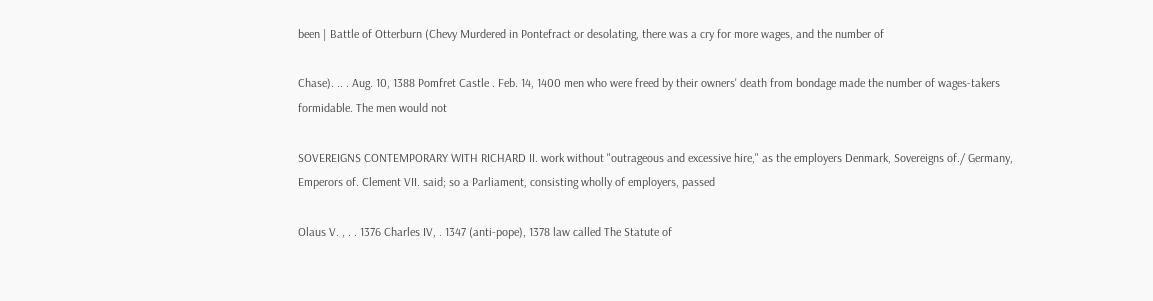been | Battle of Otterburn (Chevy Murdered in Pontefract or desolating, there was a cry for more wages, and the number of

Chase). .. . Aug. 10, 1388 Pomfret Castle . Feb. 14, 1400 men who were freed by their owners' death from bondage made the number of wages-takers formidable. The men would not

SOVEREIGNS CONTEMPORARY WITH RICHARD II. work without "outrageous and excessive hire," as the employers Denmark, Sovereigns of./ Germany, Emperors of. Clement VII. said; so a Parliament, consisting wholly of employers, passed

Olaus V. , . . 1376 Charles IV, . 1347 (anti-pope), 1378 law called The Statute of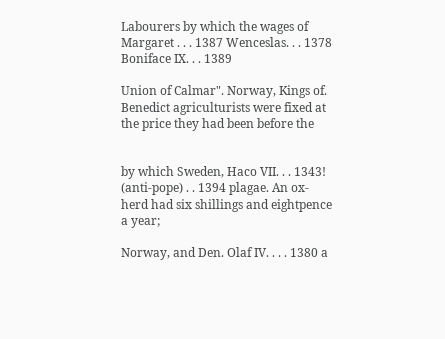Labourers by which the wages of Margaret . . . 1387 Wenceslas. . . 1378 Boniface IX. . . 1389

Union of Calmar". Norway, Kings of. Benedict agriculturists were fixed at the price they had been before the


by which Sweden, Haco VII. . . 1343! (anti-pope) . . 1394 plagae. An ox-herd had six shillings and eightpence a year;

Norway, and Den. Olaf IV. . . . 1380 a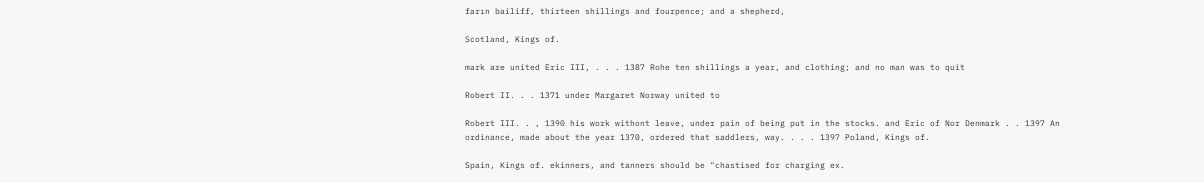farın bailiff, thirteen shillings and fourpence; and a shepherd,

Scotland, Kings of.

mark are united Eric III, . . . 1387 Rohe ten shillings a year, and clothing; and no man was to quit

Robert II. . . 1371 under Margaret Norway united to

Robert III. . , 1390 his work withont leave, under pain of being put in the stocks. and Eric of Nor Denmark . . 1397 An ordinance, made about the year 1370, ordered that saddlers, way. . . . 1397 Poland, Kings of.

Spain, Kings of. ekinners, and tanners should be "chastised for charging ex.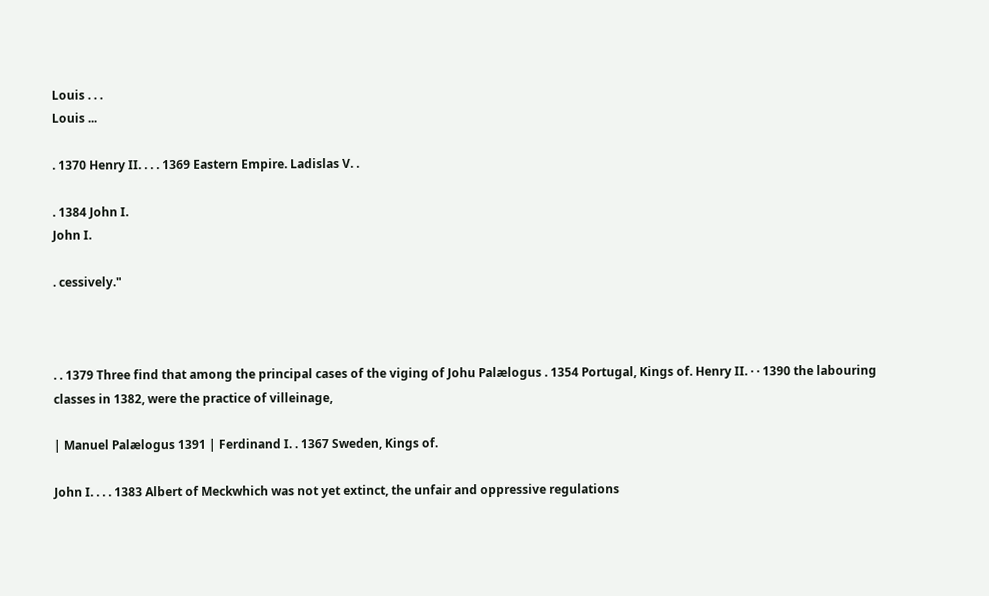Louis . . .
Louis ...

. 1370 Henry II. . . . 1369 Eastern Empire. Ladislas V. .

. 1384 John I.
John I.

. cessively."



. . 1379 Three find that among the principal cases of the viging of Johu Palælogus . 1354 Portugal, Kings of. Henry II. · · 1390 the labouring classes in 1382, were the practice of villeinage,

| Manuel Palælogus 1391 | Ferdinand I. . 1367 Sweden, Kings of.

John I. . . . 1383 Albert of Meckwhich was not yet extinct, the unfair and oppressive regulations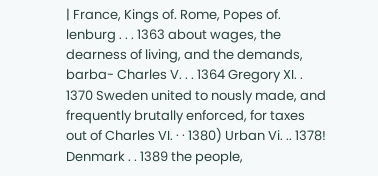| France, Kings of. Rome, Popes of. lenburg . . . 1363 about wages, the dearness of living, and the demands, barba- Charles V. . . 1364 Gregory XI. . 1370 Sweden united to nously made, and frequently brutally enforced, for taxes out of Charles VI. · · 1380) Urban Vi. .. 1378! Denmark . . 1389 the people,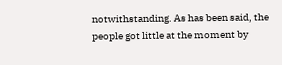notwithstanding. As has been said, the people got little at the moment by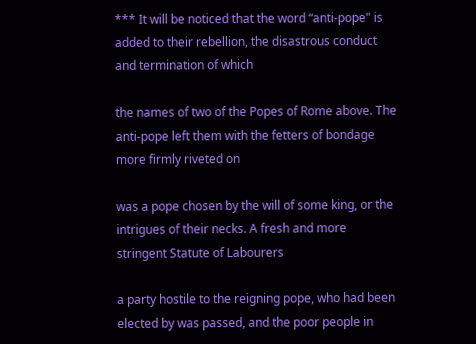*** It will be noticed that the word “anti-pope" is added to their rebellion, the disastrous conduct and termination of which

the names of two of the Popes of Rome above. The anti-pope left them with the fetters of bondage more firmly riveted on

was a pope chosen by the will of some king, or the intrigues of their necks. A fresh and more stringent Statute of Labourers

a party hostile to the reigning pope, who had been elected by was passed, and the poor people in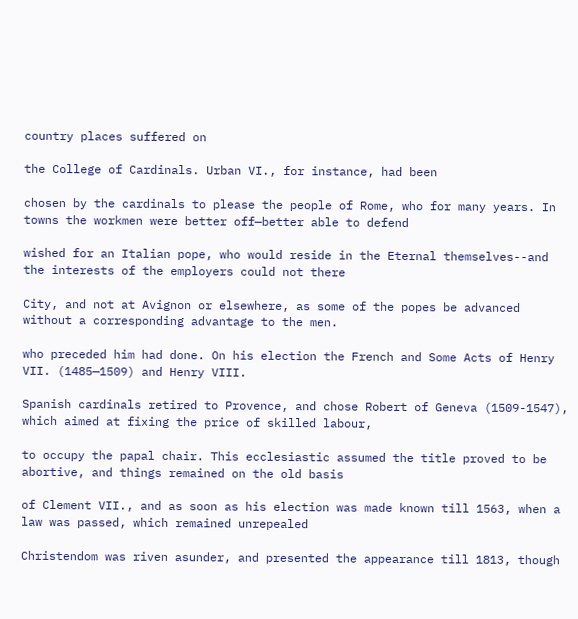country places suffered on

the College of Cardinals. Urban VI., for instance, had been

chosen by the cardinals to please the people of Rome, who for many years. In towns the workmen were better off—better able to defend

wished for an Italian pope, who would reside in the Eternal themselves--and the interests of the employers could not there

City, and not at Avignon or elsewhere, as some of the popes be advanced without a corresponding advantage to the men.

who preceded him had done. On his election the French and Some Acts of Henry VII. (1485—1509) and Henry VIII.

Spanish cardinals retired to Provence, and chose Robert of Geneva (1509-1547), which aimed at fixing the price of skilled labour,

to occupy the papal chair. This ecclesiastic assumed the title proved to be abortive, and things remained on the old basis

of Clement VII., and as soon as his election was made known till 1563, when a law was passed, which remained unrepealed

Christendom was riven asunder, and presented the appearance till 1813, though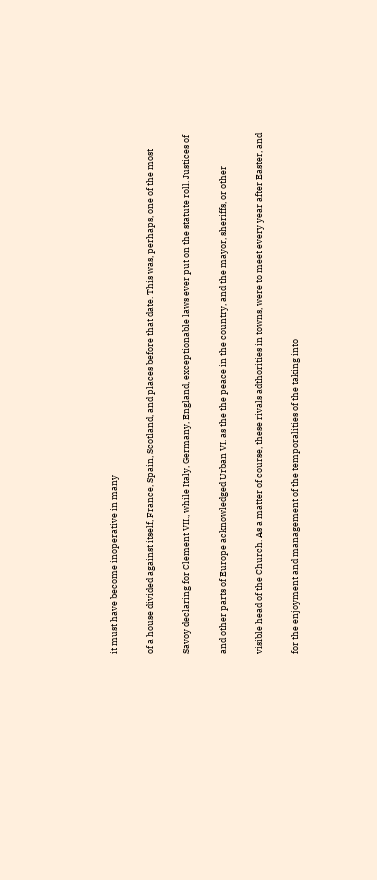it must have become inoperative in many

of a house divided against itself, France, Spain, Scotland, and places before that date. This was, perhaps, one of the most

Savoy declaring for Clement VII., while Italy, Germany, England, exceptionable laws ever put on the statute roll. Justices of

and other parts of Europe acknowledged Urban VI. as the the peace in the country, and the mayor, sheriffs, or other

visible head of the Church. As a matter of course, these rivals adthorities in towns, were to meet every year after Easter, and

for the enjoyment and management of the temporalities of the taking into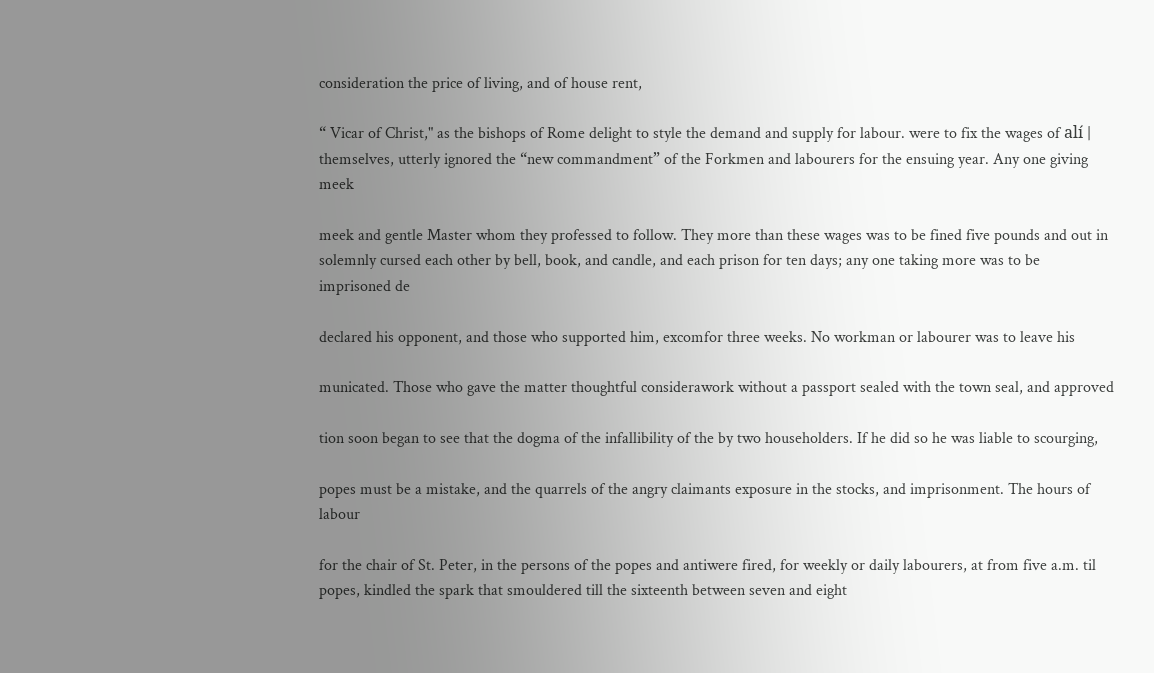consideration the price of living, and of house rent,

“ Vicar of Christ," as the bishops of Rome delight to style the demand and supply for labour. were to fix the wages of alí | themselves, utterly ignored the “new commandment” of the Forkmen and labourers for the ensuing year. Any one giving meek

meek and gentle Master whom they professed to follow. They more than these wages was to be fined five pounds and out in solemnly cursed each other by bell, book, and candle, and each prison for ten days; any one taking more was to be imprisoned de

declared his opponent, and those who supported him, excomfor three weeks. No workman or labourer was to leave his

municated. Those who gave the matter thoughtful considerawork without a passport sealed with the town seal, and approved

tion soon began to see that the dogma of the infallibility of the by two householders. If he did so he was liable to scourging,

popes must be a mistake, and the quarrels of the angry claimants exposure in the stocks, and imprisonment. The hours of labour

for the chair of St. Peter, in the persons of the popes and antiwere fired, for weekly or daily labourers, at from five a.m. til popes, kindled the spark that smouldered till the sixteenth between seven and eight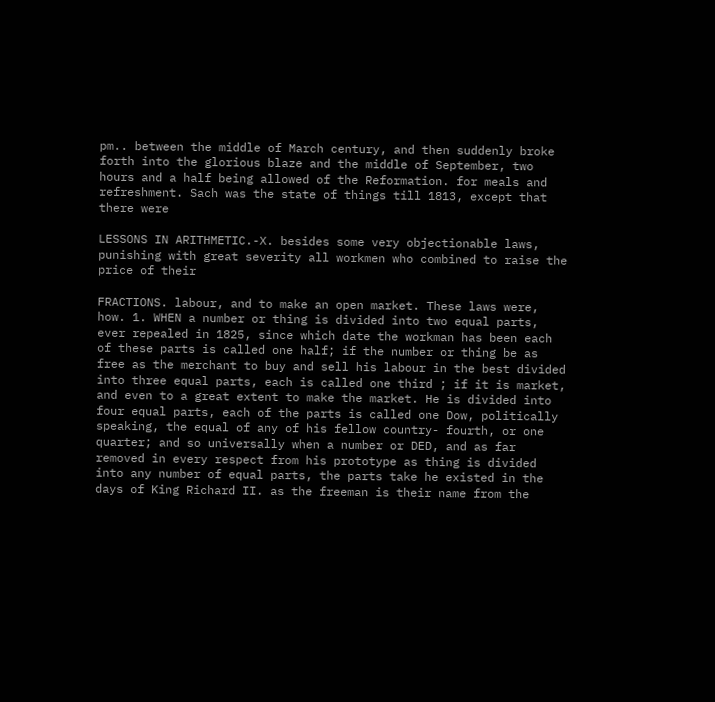pm.. between the middle of March century, and then suddenly broke forth into the glorious blaze and the middle of September, two hours and a half being allowed of the Reformation. for meals and refreshment. Sach was the state of things till 1813, except that there were

LESSONS IN ARITHMETIC.-X. besides some very objectionable laws, punishing with great severity all workmen who combined to raise the price of their

FRACTIONS. labour, and to make an open market. These laws were, how. 1. WHEN a number or thing is divided into two equal parts, ever repealed in 1825, since which date the workman has been each of these parts is called one half; if the number or thing be as free as the merchant to buy and sell his labour in the best divided into three equal parts, each is called one third ; if it is market, and even to a great extent to make the market. He is divided into four equal parts, each of the parts is called one Dow, politically speaking, the equal of any of his fellow country- fourth, or one quarter; and so universally when a number or DED, and as far removed in every respect from his prototype as thing is divided into any number of equal parts, the parts take he existed in the days of King Richard II. as the freeman is their name from the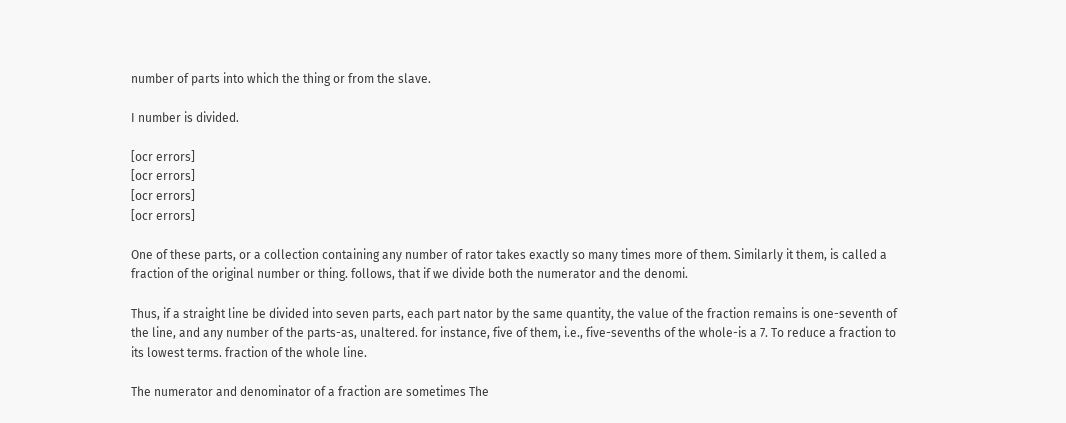number of parts into which the thing or from the slave.

I number is divided.

[ocr errors]
[ocr errors]
[ocr errors]
[ocr errors]

One of these parts, or a collection containing any number of rator takes exactly so many times more of them. Similarly it them, is called a fraction of the original number or thing. follows, that if we divide both the numerator and the denomi.

Thus, if a straight line be divided into seven parts, each part nator by the same quantity, the value of the fraction remains is one-seventh of the line, and any number of the parts-as, unaltered. for instance, five of them, i.e., five-sevenths of the whole-is a 7. To reduce a fraction to its lowest terms. fraction of the whole line.

The numerator and denominator of a fraction are sometimes The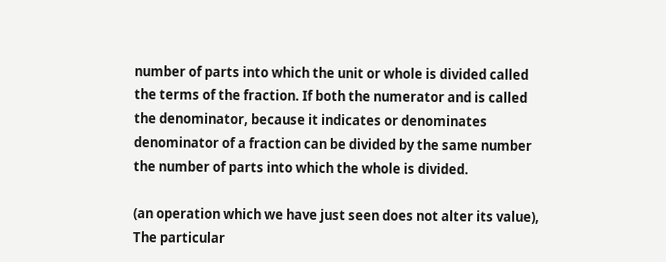number of parts into which the unit or whole is divided called the terms of the fraction. If both the numerator and is called the denominator, because it indicates or denominates denominator of a fraction can be divided by the same number the number of parts into which the whole is divided.

(an operation which we have just seen does not alter its value), The particular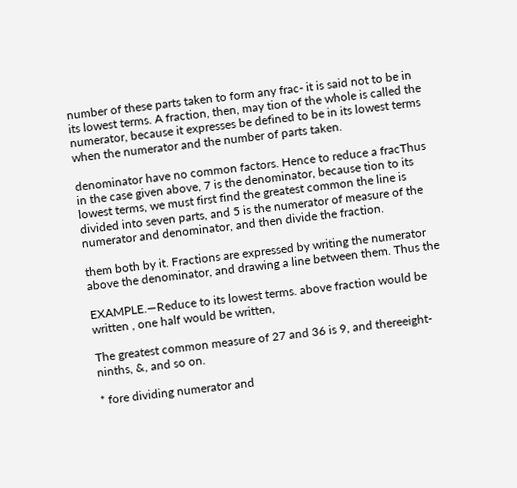number of these parts taken to form any frac- it is said not to be in its lowest terms. A fraction, then, may tion of the whole is called the numerator, because it expresses be defined to be in its lowest terms when the numerator and the number of parts taken.

denominator have no common factors. Hence to reduce a fracThus in the case given above, 7 is the denominator, because tion to its lowest terms, we must first find the greatest common the line is divided into seven parts, and 5 is the numerator of measure of the numerator and denominator, and then divide the fraction.

them both by it. Fractions are expressed by writing the numerator above the denominator, and drawing a line between them. Thus the

EXAMPLE.—Reduce to its lowest terms. above fraction would be written , one half would be written,

The greatest common measure of 27 and 36 is 9, and thereeight-ninths, &, and so on.

* fore dividing numerator and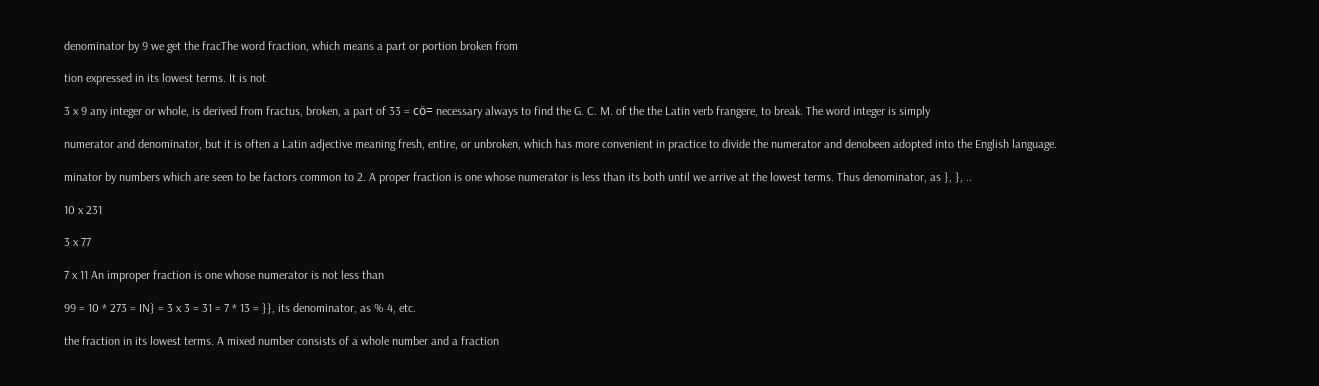denominator by 9 we get the fracThe word fraction, which means a part or portion broken from

tion expressed in its lowest terms. It is not

3 x 9 any integer or whole, is derived from fractus, broken, a part of 33 = cö= necessary always to find the G. C. M. of the the Latin verb frangere, to break. The word integer is simply

numerator and denominator, but it is often a Latin adjective meaning fresh, entire, or unbroken, which has more convenient in practice to divide the numerator and denobeen adopted into the English language.

minator by numbers which are seen to be factors common to 2. A proper fraction is one whose numerator is less than its both until we arrive at the lowest terms. Thus denominator, as }, }, ..

10 x 231

3 x 77

7 x 11 An improper fraction is one whose numerator is not less than

99 = 10 * 273 = IN} = 3 x 3 = 31 = 7 * 13 = }}, its denominator, as % 4, etc.

the fraction in its lowest terms. A mixed number consists of a whole number and a fraction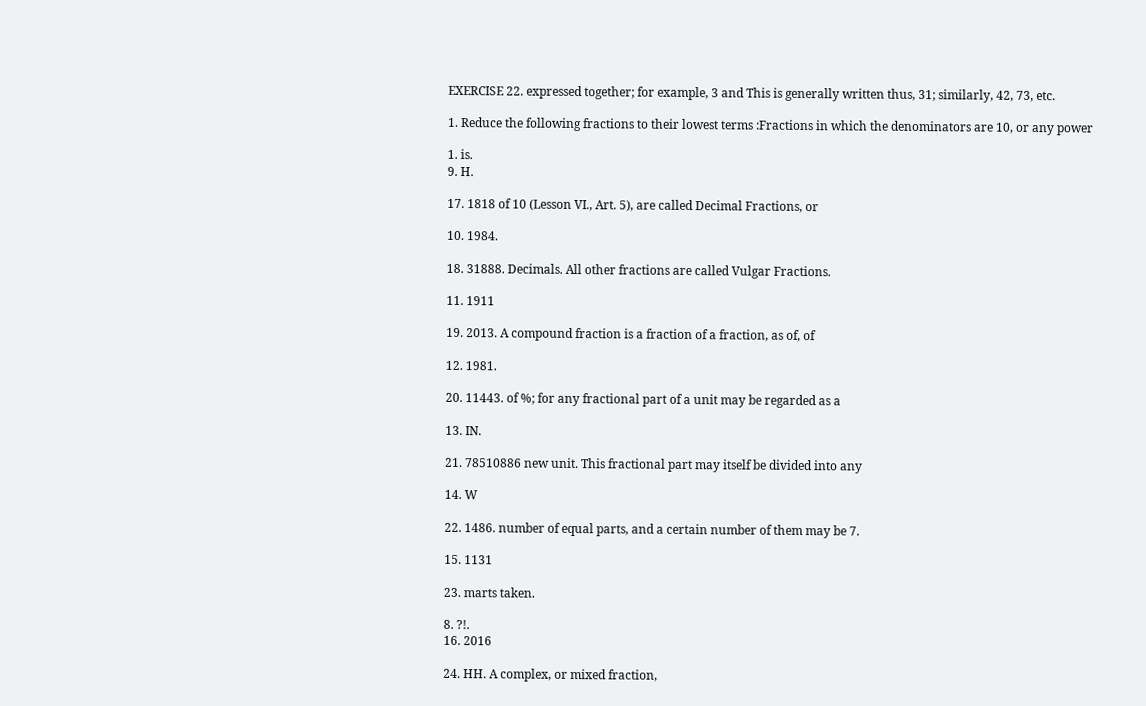EXERCISE 22. expressed together; for example, 3 and This is generally written thus, 31; similarly, 42, 73, etc.

1. Reduce the following fractions to their lowest terms :Fractions in which the denominators are 10, or any power

1. is.
9. H.

17. 1818 of 10 (Lesson VI., Art. 5), are called Decimal Fractions, or

10. 1984.

18. 31888. Decimals. All other fractions are called Vulgar Fractions.

11. 1911

19. 2013. A compound fraction is a fraction of a fraction, as of, of

12. 1981.

20. 11443. of %; for any fractional part of a unit may be regarded as a

13. IN.

21. 78510886 new unit. This fractional part may itself be divided into any

14. W

22. 1486. number of equal parts, and a certain number of them may be 7.

15. 1131

23. marts taken.

8. ?!.
16. 2016

24. HH. A complex, or mixed fraction,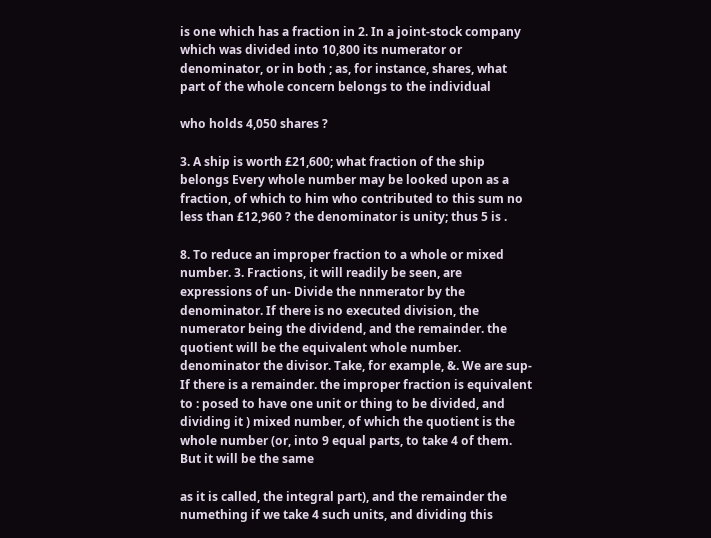is one which has a fraction in 2. In a joint-stock company which was divided into 10,800 its numerator or denominator, or in both ; as, for instance, shares, what part of the whole concern belongs to the individual

who holds 4,050 shares ?

3. A ship is worth £21,600; what fraction of the ship belongs Every whole number may be looked upon as a fraction, of which to him who contributed to this sum no less than £12,960 ? the denominator is unity; thus 5 is .

8. To reduce an improper fraction to a whole or mixed number. 3. Fractions, it will readily be seen, are expressions of un- Divide the nnmerator by the denominator. If there is no executed division, the numerator being the dividend, and the remainder. the quotient will be the equivalent whole number. denominator the divisor. Take, for example, &. We are sup- If there is a remainder. the improper fraction is equivalent to : posed to have one unit or thing to be divided, and dividing it ) mixed number, of which the quotient is the whole number (or, into 9 equal parts, to take 4 of them. But it will be the same

as it is called, the integral part), and the remainder the numething if we take 4 such units, and dividing this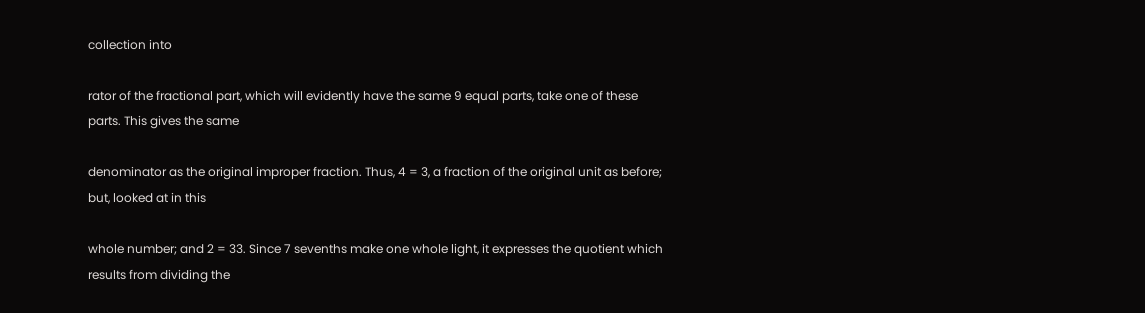collection into

rator of the fractional part, which will evidently have the same 9 equal parts, take one of these parts. This gives the same

denominator as the original improper fraction. Thus, 4 = 3, a fraction of the original unit as before; but, looked at in this

whole number; and 2 = 33. Since 7 sevenths make one whole light, it expresses the quotient which results from dividing the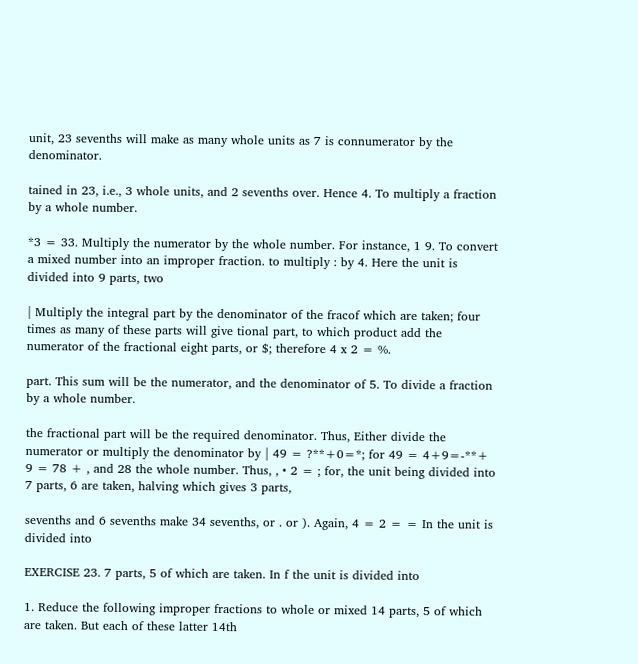unit, 23 sevenths will make as many whole units as 7 is connumerator by the denominator.

tained in 23, i.e., 3 whole units, and 2 sevenths over. Hence 4. To multiply a fraction by a whole number.

*3 = 33. Multiply the numerator by the whole number. For instance, 1 9. To convert a mixed number into an improper fraction. to multiply : by 4. Here the unit is divided into 9 parts, two

| Multiply the integral part by the denominator of the fracof which are taken; four times as many of these parts will give tional part, to which product add the numerator of the fractional eight parts, or $; therefore 4 x 2 = %.

part. This sum will be the numerator, and the denominator of 5. To divide a fraction by a whole number.

the fractional part will be the required denominator. Thus, Either divide the numerator or multiply the denominator by | 49 = ?**+0=*; for 49 = 4+9=-**+ 9 = 78 + , and 28 the whole number. Thus, , • 2 = ; for, the unit being divided into 7 parts, 6 are taken, halving which gives 3 parts,

sevenths and 6 sevenths make 34 sevenths, or . or ). Again, 4 = 2 = = In the unit is divided into

EXERCISE 23. 7 parts, 5 of which are taken. In f the unit is divided into

1. Reduce the following improper fractions to whole or mixed 14 parts, 5 of which are taken. But each of these latter 14th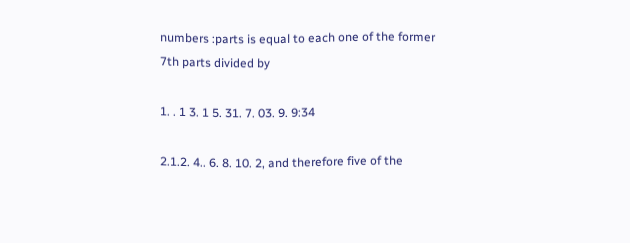numbers :parts is equal to each one of the former 7th parts divided by

1. . 1 3. 1 5. 31. 7. 03. 9. 9:34

2.1.2. 4.. 6. 8. 10. 2, and therefore five of the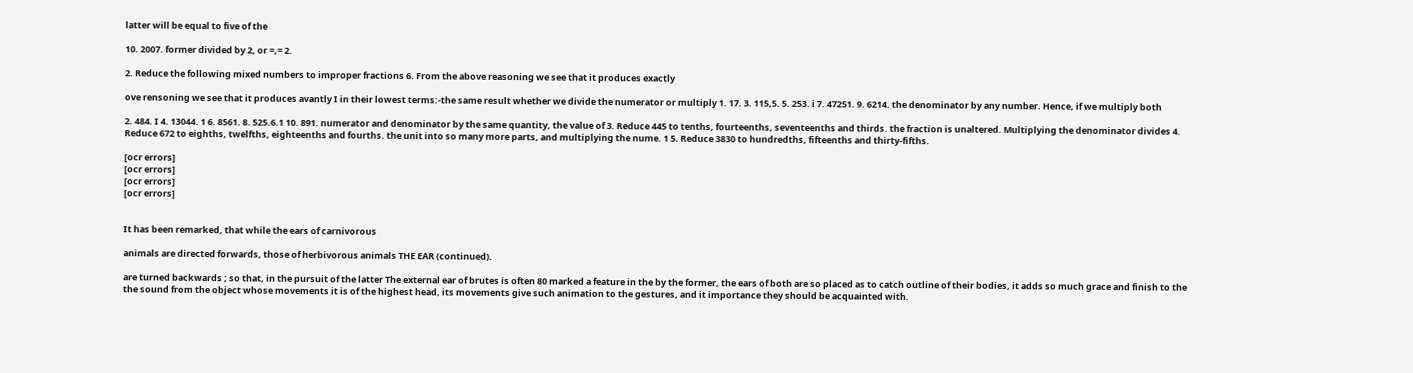latter will be equal to five of the

10. 2007. former divided by 2, or =,= 2.

2. Reduce the following mixed numbers to improper fractions 6. From the above reasoning we see that it produces exactly

ove rensoning we see that it produces avantly I in their lowest terms:-the same result whether we divide the numerator or multiply 1. 17. 3. 115,5. 5. 253. i 7. 47251. 9. 6214. the denominator by any number. Hence, if we multiply both

2. 484. I 4. 13044. 1 6. 8561. 8. 525.6.1 10. 891. numerator and denominator by the same quantity, the value of 3. Reduce 445 to tenths, fourteenths, seventeenths and thirds. the fraction is unaltered. Multiplying the denominator divides 4. Reduce 672 to eighths, twelfths, eighteenths and fourths. the unit into so many more parts, and multiplying the nume. 1 5. Reduce 3830 to hundredths, fifteenths and thirty-fifths.

[ocr errors]
[ocr errors]
[ocr errors]
[ocr errors]


It has been remarked, that while the ears of carnivorous

animals are directed forwards, those of herbivorous animals THE EAR (continued).

are turned backwards ; so that, in the pursuit of the latter The external ear of brutes is often 80 marked a feature in the by the former, the ears of both are so placed as to catch outline of their bodies, it adds so much grace and finish to the the sound from the object whose movements it is of the highest head, its movements give such animation to the gestures, and it importance they should be acquainted with.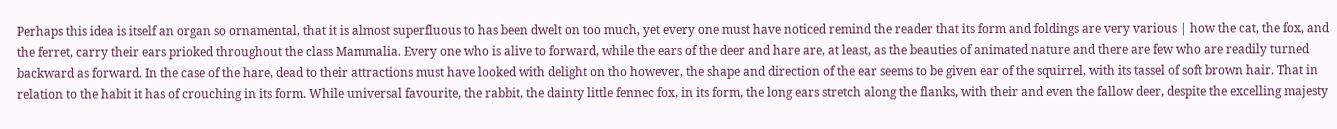Perhaps this idea is itself an organ so ornamental, that it is almost superfluous to has been dwelt on too much, yet every one must have noticed remind the reader that its form and foldings are very various | how the cat, the fox, and the ferret, carry their ears prioked throughout the class Mammalia. Every one who is alive to forward, while the ears of the deer and hare are, at least, as the beauties of animated nature and there are few who are readily turned backward as forward. In the case of the hare, dead to their attractions must have looked with delight on tho however, the shape and direction of the ear seems to be given ear of the squirrel, with its tassel of soft brown hair. That in relation to the habit it has of crouching in its form. While universal favourite, the rabbit, the dainty little fennec fox, in its form, the long ears stretch along the flanks, with their and even the fallow deer, despite the excelling majesty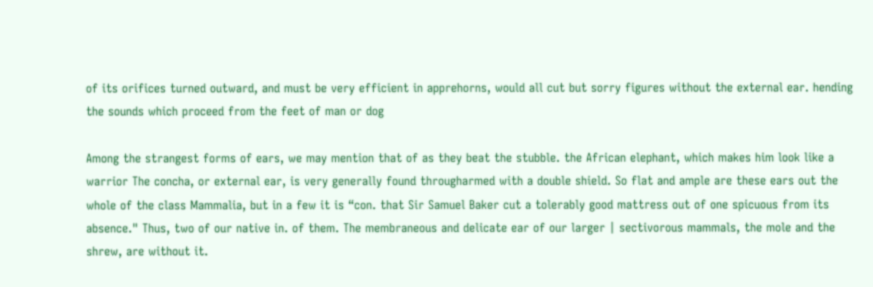of its orifices turned outward, and must be very efficient in apprehorns, would all cut but sorry figures without the external ear. hending the sounds which proceed from the feet of man or dog

Among the strangest forms of ears, we may mention that of as they beat the stubble. the African elephant, which makes him look like a warrior The concha, or external ear, is very generally found througharmed with a double shield. So flat and ample are these ears out the whole of the class Mammalia, but in a few it is “con. that Sir Samuel Baker cut a tolerably good mattress out of one spicuous from its absence." Thus, two of our native in. of them. The membraneous and delicate ear of our larger | sectivorous mammals, the mole and the shrew, are without it.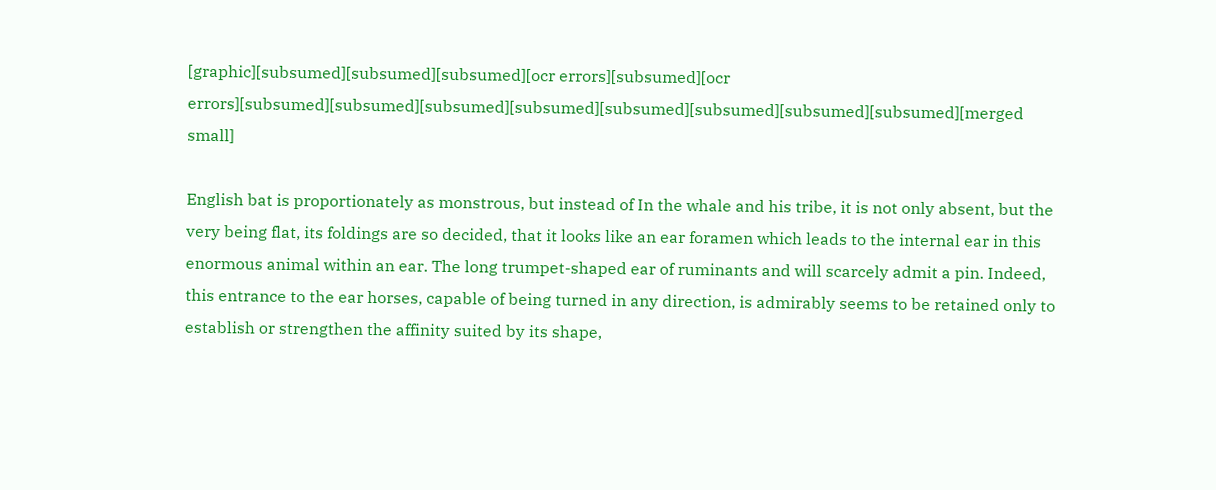[graphic][subsumed][subsumed][subsumed][ocr errors][subsumed][ocr errors][subsumed][subsumed][subsumed][subsumed][subsumed][subsumed][subsumed][subsumed][merged small]

English bat is proportionately as monstrous, but instead of In the whale and his tribe, it is not only absent, but the very being flat, its foldings are so decided, that it looks like an ear foramen which leads to the internal ear in this enormous animal within an ear. The long trumpet-shaped ear of ruminants and will scarcely admit a pin. Indeed, this entrance to the ear horses, capable of being turned in any direction, is admirably seems to be retained only to establish or strengthen the affinity suited by its shape,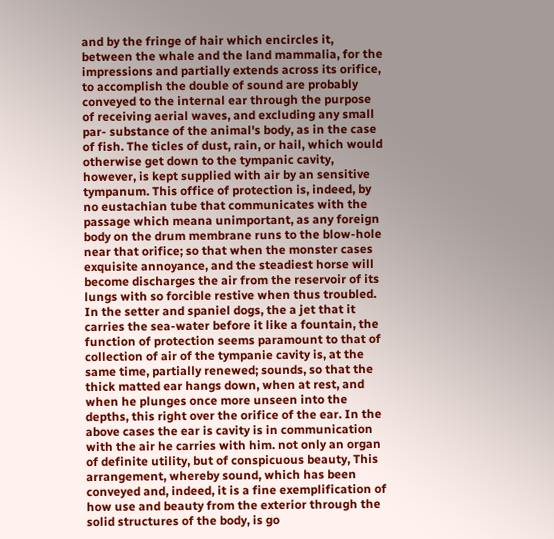and by the fringe of hair which encircles it, between the whale and the land mammalia, for the impressions and partially extends across its orifice, to accomplish the double of sound are probably conveyed to the internal ear through the purpose of receiving aerial waves, and excluding any small par- substance of the animal's body, as in the case of fish. The ticles of dust, rain, or hail, which would otherwise get down to the tympanic cavity, however, is kept supplied with air by an sensitive tympanum. This office of protection is, indeed, by no eustachian tube that communicates with the passage which meana unimportant, as any foreign body on the drum membrane runs to the blow-hole near that orifice; so that when the monster cases exquisite annoyance, and the steadiest horse will become discharges the air from the reservoir of its lungs with so forcible restive when thus troubled. In the setter and spaniel dogs, the a jet that it carries the sea-water before it like a fountain, the function of protection seems paramount to that of collection of air of the tympanie cavity is, at the same time, partially renewed; sounds, so that the thick matted ear hangs down, when at rest, and when he plunges once more unseen into the depths, this right over the orifice of the ear. In the above cases the ear is cavity is in communication with the air he carries with him. not only an organ of definite utility, but of conspicuous beauty, This arrangement, whereby sound, which has been conveyed and, indeed, it is a fine exemplification of how use and beauty from the exterior through the solid structures of the body, is go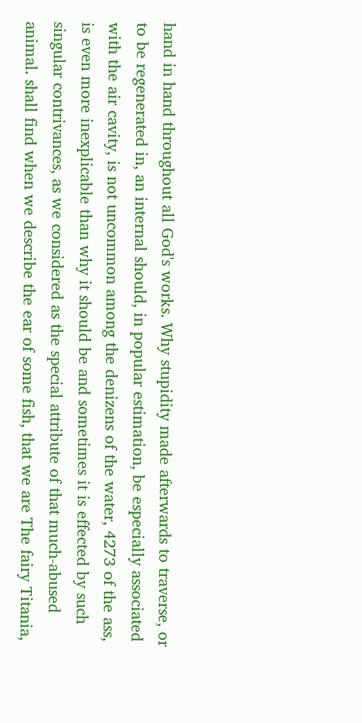hand in hand throughout all God's works. Why stupidity made afterwards to traverse, or to be regenerated in, an internal should, in popular estimation, be especially associated with the air cavity, is not uncommon among the denizens of the water, 4273 of the ass, is even more inexplicable than why it should be and sometimes it is effected by such singular contrivances, as we considered as the special attribute of that much-abused animal. shall find when we describe the ear of some fish, that we are The fairy Titania,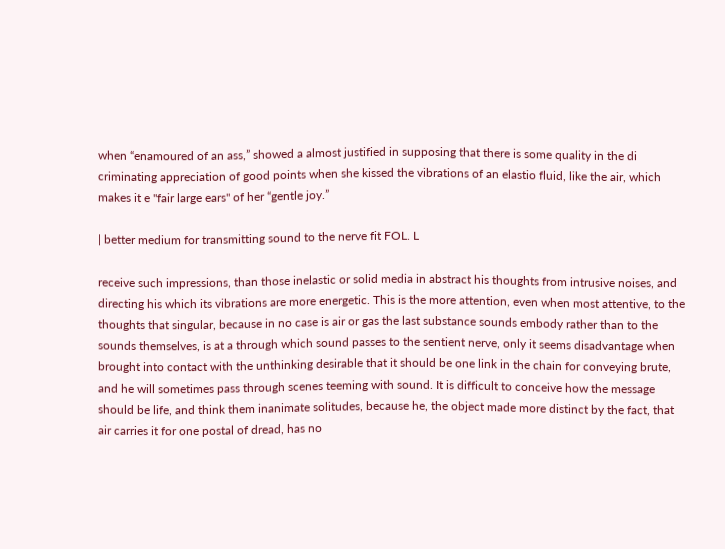when “enamoured of an ass,” showed a almost justified in supposing that there is some quality in the di criminating appreciation of good points when she kissed the vibrations of an elastio fluid, like the air, which makes it e "fair large ears" of her “gentle joy.”

| better medium for transmitting sound to the nerve fit FOL. L

receive such impressions, than those inelastic or solid media in abstract his thoughts from intrusive noises, and directing his which its vibrations are more energetic. This is the more attention, even when most attentive, to the thoughts that singular, because in no case is air or gas the last substance sounds embody rather than to the sounds themselves, is at a through which sound passes to the sentient nerve, only it seems disadvantage when brought into contact with the unthinking desirable that it should be one link in the chain for conveying brute, and he will sometimes pass through scenes teeming with sound. It is difficult to conceive how the message should be life, and think them inanimate solitudes, because he, the object made more distinct by the fact, that air carries it for one postal of dread, has no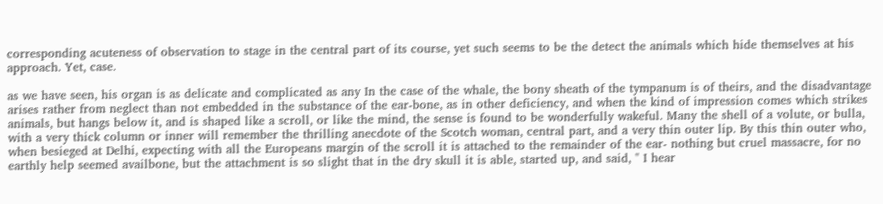corresponding acuteness of observation to stage in the central part of its course, yet such seems to be the detect the animals which hide themselves at his approach. Yet, case.

as we have seen, his organ is as delicate and complicated as any In the case of the whale, the bony sheath of the tympanum is of theirs, and the disadvantage arises rather from neglect than not embedded in the substance of the ear-bone, as in other deficiency, and when the kind of impression comes which strikes animals, but hangs below it, and is shaped like a scroll, or like the mind, the sense is found to be wonderfully wakeful. Many the shell of a volute, or bulla, with a very thick column or inner will remember the thrilling anecdote of the Scotch woman, central part, and a very thin outer lip. By this thin outer who, when besieged at Delhi, expecting with all the Europeans margin of the scroll it is attached to the remainder of the ear- nothing but cruel massacre, for no earthly help seemed availbone, but the attachment is so slight that in the dry skull it is able, started up, and said, " I hear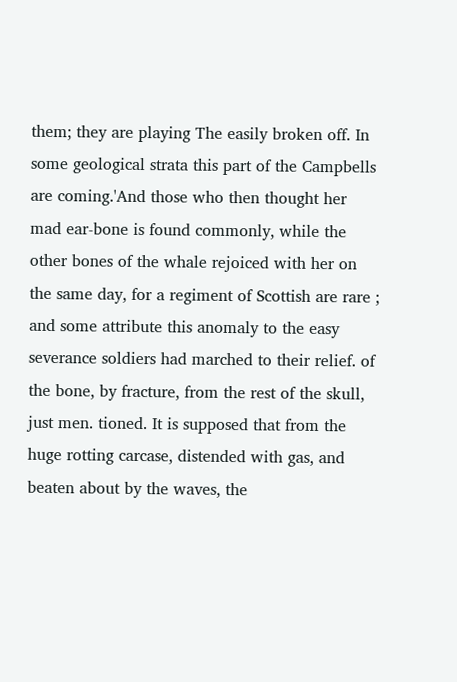them; they are playing The easily broken off. In some geological strata this part of the Campbells are coming.'And those who then thought her mad ear-bone is found commonly, while the other bones of the whale rejoiced with her on the same day, for a regiment of Scottish are rare ; and some attribute this anomaly to the easy severance soldiers had marched to their relief. of the bone, by fracture, from the rest of the skull, just men. tioned. It is supposed that from the huge rotting carcase, distended with gas, and beaten about by the waves, the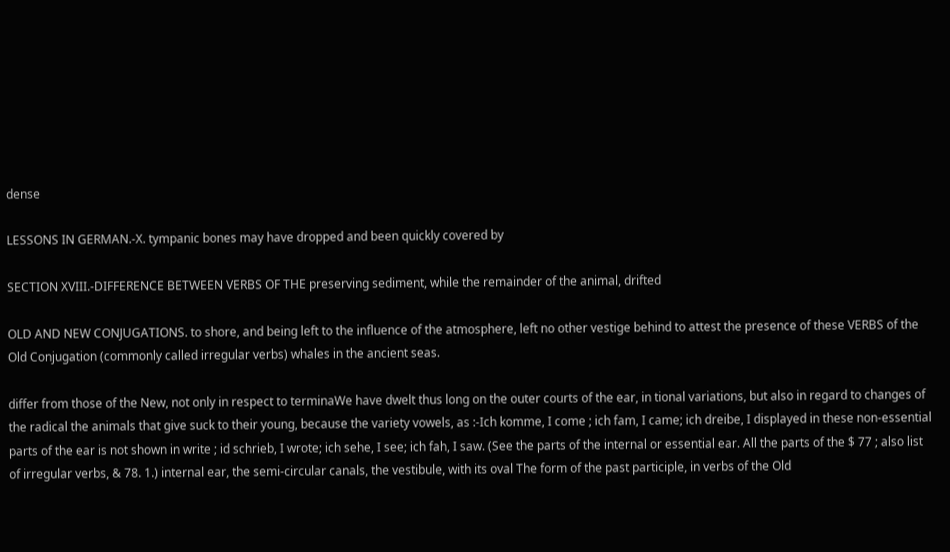dense

LESSONS IN GERMAN.-X. tympanic bones may have dropped and been quickly covered by

SECTION XVIII.-DIFFERENCE BETWEEN VERBS OF THE preserving sediment, while the remainder of the animal, drifted

OLD AND NEW CONJUGATIONS. to shore, and being left to the influence of the atmosphere, left no other vestige behind to attest the presence of these VERBS of the Old Conjugation (commonly called irregular verbs) whales in the ancient seas.

differ from those of the New, not only in respect to terminaWe have dwelt thus long on the outer courts of the ear, in tional variations, but also in regard to changes of the radical the animals that give suck to their young, because the variety vowels, as :-Ich komme, I come ; ich fam, I came; ich dreibe, I displayed in these non-essential parts of the ear is not shown in write ; id schrieb, I wrote; ich sehe, I see; ich fah, I saw. (See the parts of the internal or essential ear. All the parts of the $ 77 ; also list of irregular verbs, & 78. 1.) internal ear, the semi-circular canals, the vestibule, with its oval The form of the past participle, in verbs of the Old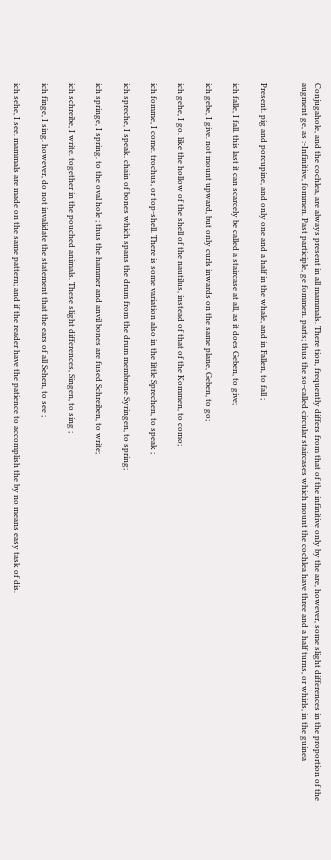Conjugahole, and the cochlea, are always present in all mammals. There tion, frequently differs from that of the infinitive only by the are, however, some slight differences in the proportion of the augment ge, as :-Infinitive, fommen. Past participle, ge fommen. parts; thus the so-called circular staircases which mount the cochlea have three and a half turns, or whirls, in the guinea


Present. pig and porcupine, and only one and a half in the whale, and in Fallen, to fall ;

ich falle, I fall. this last it can scarcely be called a staircase at all, as it does Geben, to give;

ich gebe, I give. not mount upward, but only curls inwards on the same plane, Geben, to go;

ich gehe, I go. like the hollow of the shell of the nautilus, instead of that of the Kommen, to como;

ich fomme, I come. trochus, or top-shell. There is some variation also in the little Sprechen, to speak ;

ich spreche, I speak. chain of bones which spans the drum from the drum membrane Syringen, to spring;

ich springe, I spring. to the oval hole ; thus the hammer and anvil bones are fused Schreiben, to write;

ich schreibe, I write. together in the pouched animals. These slight differences, Singen, to sing ;

ich finge, I sing. however, do not invalidate the statement that the ears of all Sehen, to see ;

ich sehe, I see. mammals are made on the same pattern; and if the reader have the patience to accomplish the by no means easy task of dis.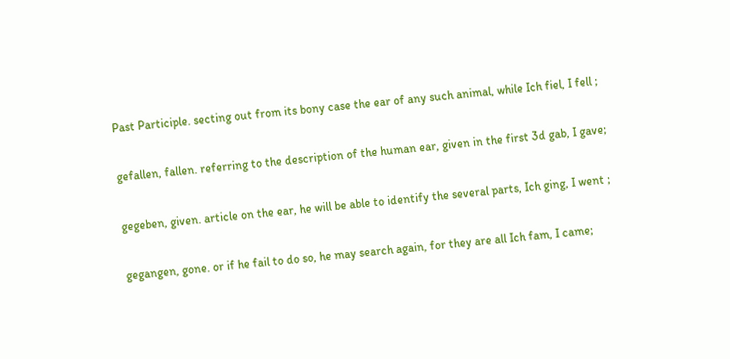Past Participle. secting out from its bony case the ear of any such animal, while Ich fiel, I fell ;

gefallen, fallen. referring to the description of the human ear, given in the first 3d gab, I gave;

gegeben, given. article on the ear, he will be able to identify the several parts, Ich ging, I went ;

gegangen, gone. or if he fail to do so, he may search again, for they are all Ich fam, I came;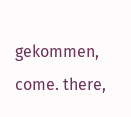gekommen, come. there,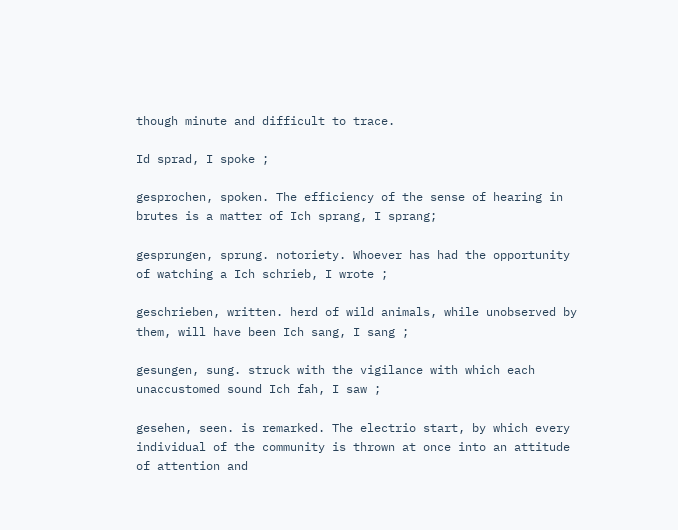though minute and difficult to trace.

Id sprad, I spoke ;

gesprochen, spoken. The efficiency of the sense of hearing in brutes is a matter of Ich sprang, I sprang;

gesprungen, sprung. notoriety. Whoever has had the opportunity of watching a Ich schrieb, I wrote ;

geschrieben, written. herd of wild animals, while unobserved by them, will have been Ich sang, I sang ;

gesungen, sung. struck with the vigilance with which each unaccustomed sound Ich fah, I saw ;

gesehen, seen. is remarked. The electrio start, by which every individual of the community is thrown at once into an attitude of attention and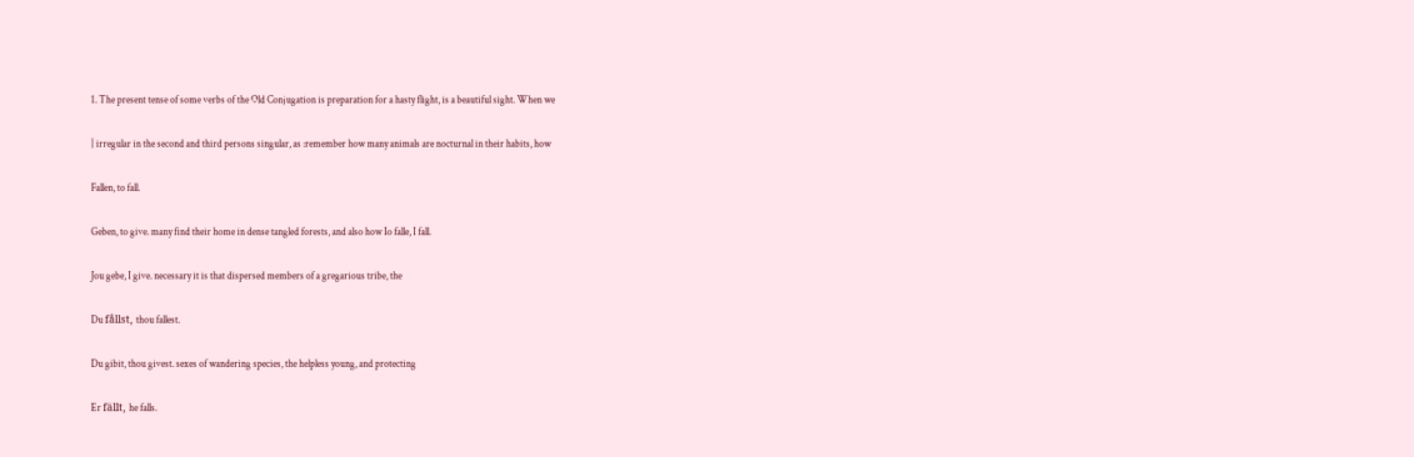1. The present tense of some verbs of the Old Conjugation is preparation for a hasty flight, is a beautiful sight. When we

| irregular in the second and third persons singular, as :remember how many animals are nocturnal in their habits, how

Fallen, to fall.

Geben, to give. many find their home in dense tangled forests, and also how Io falle, I fall.

Jou gebe, I give. necessary it is that dispersed members of a gregarious tribe, the

Du fållst, thou fallest.

Du gibit, thou givest. sexes of wandering species, the helpless young, and protecting

Er fällt, he falls.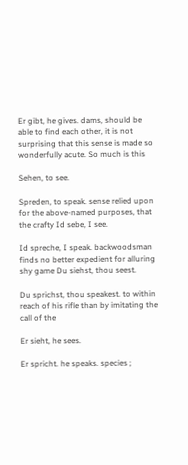Er gibt, he gives. dams, should be able to find each other, it is not surprising that this sense is made so wonderfully acute. So much is this

Sehen, to see.

Spreden, to speak. sense relied upon for the above-named purposes, that the crafty Id sebe, I see.

Id spreche, I speak. backwoodsman finds no better expedient for alluring shy game Du siehst, thou seest.

Du sprichst, thou speakest. to within reach of his rifle than by imitating the call of the

Er sieht, he sees.

Er spricht. he speaks. species ;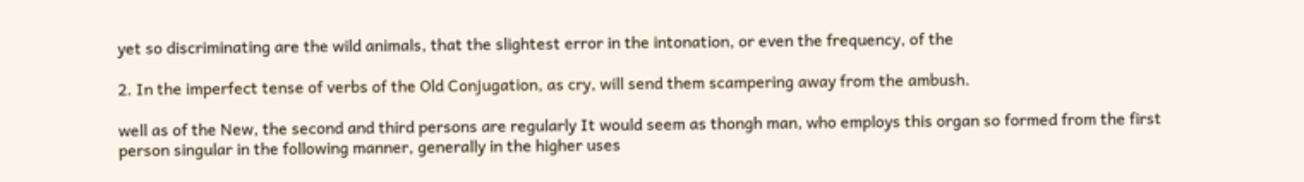yet so discriminating are the wild animals, that the slightest error in the intonation, or even the frequency, of the

2. In the imperfect tense of verbs of the Old Conjugation, as cry, will send them scampering away from the ambush.

well as of the New, the second and third persons are regularly It would seem as thongh man, who employs this organ so formed from the first person singular in the following manner, generally in the higher uses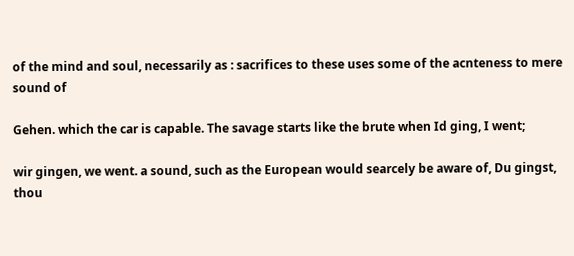of the mind and soul, necessarily as : sacrifices to these uses some of the acnteness to mere sound of

Gehen. which the car is capable. The savage starts like the brute when Id ging, I went;

wir gingen, we went. a sound, such as the European would searcely be aware of, Du gingst, thou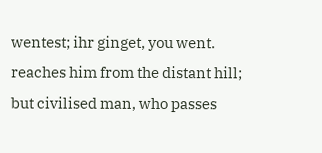wentest; ihr ginget, you went. reaches him from the distant hill; but civilised man, who passes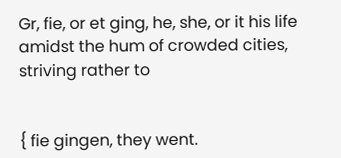Gr, fie, or et ging, he, she, or it his life amidst the hum of crowded cities, striving rather to


{ fie gingen, they went.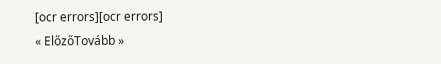[ocr errors][ocr errors]
« ElőzőTovább »